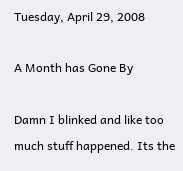Tuesday, April 29, 2008

A Month has Gone By

Damn I blinked and like too much stuff happened. Its the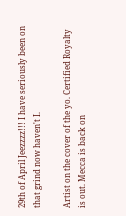29th of April Jeezzzz!!! I have seriously been on that grind now haven't I.

Artist on the cover of the yo. Certified Royalty is out. Mecca is back on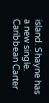island. Shayne has a new single. Caribbean Carter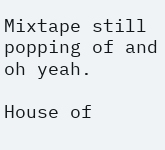Mixtape still popping of and oh yeah.

House of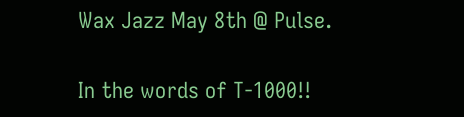Wax Jazz May 8th @ Pulse.

In the words of T-1000!!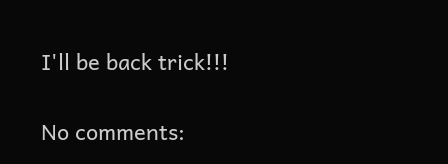I'll be back trick!!!

No comments: